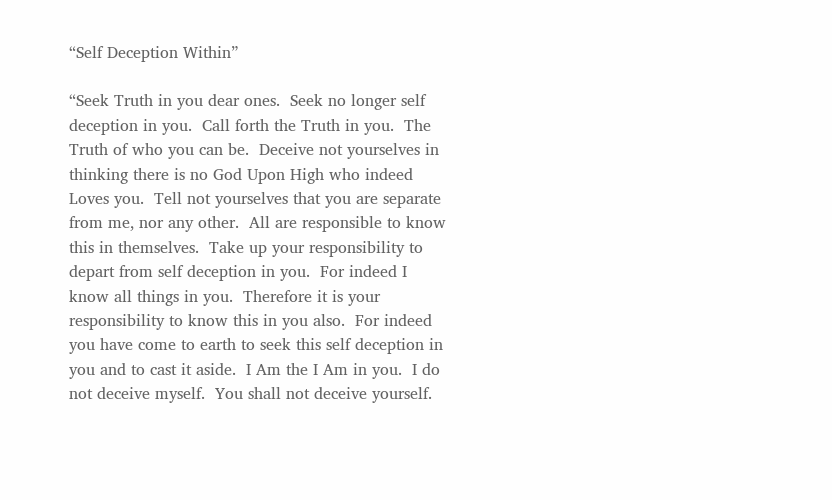“Self Deception Within”

“Seek Truth in you dear ones.  Seek no longer self deception in you.  Call forth the Truth in you.  The Truth of who you can be.  Deceive not yourselves in thinking there is no God Upon High who indeed Loves you.  Tell not yourselves that you are separate from me, nor any other.  All are responsible to know this in themselves.  Take up your responsibility to depart from self deception in you.  For indeed I know all things in you.  Therefore it is your responsibility to know this in you also.  For indeed you have come to earth to seek this self deception in you and to cast it aside.  I Am the I Am in you.  I do not deceive myself.  You shall not deceive yourself.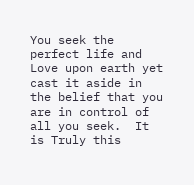You seek the perfect life and Love upon earth yet cast it aside in the belief that you are in control of all you seek.  It is Truly this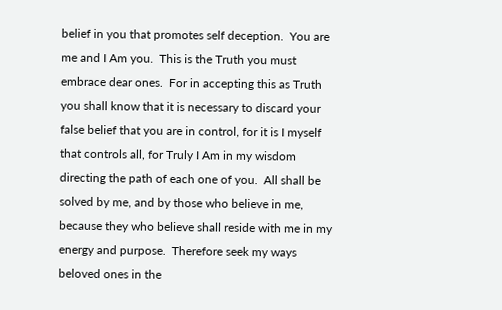belief in you that promotes self deception.  You are me and I Am you.  This is the Truth you must embrace dear ones.  For in accepting this as Truth you shall know that it is necessary to discard your false belief that you are in control, for it is I myself that controls all, for Truly I Am in my wisdom directing the path of each one of you.  All shall be solved by me, and by those who believe in me, because they who believe shall reside with me in my energy and purpose.  Therefore seek my ways beloved ones in the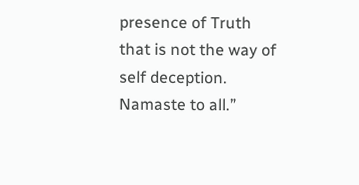presence of Truth that is not the way of self deception.  Namaste to all.”